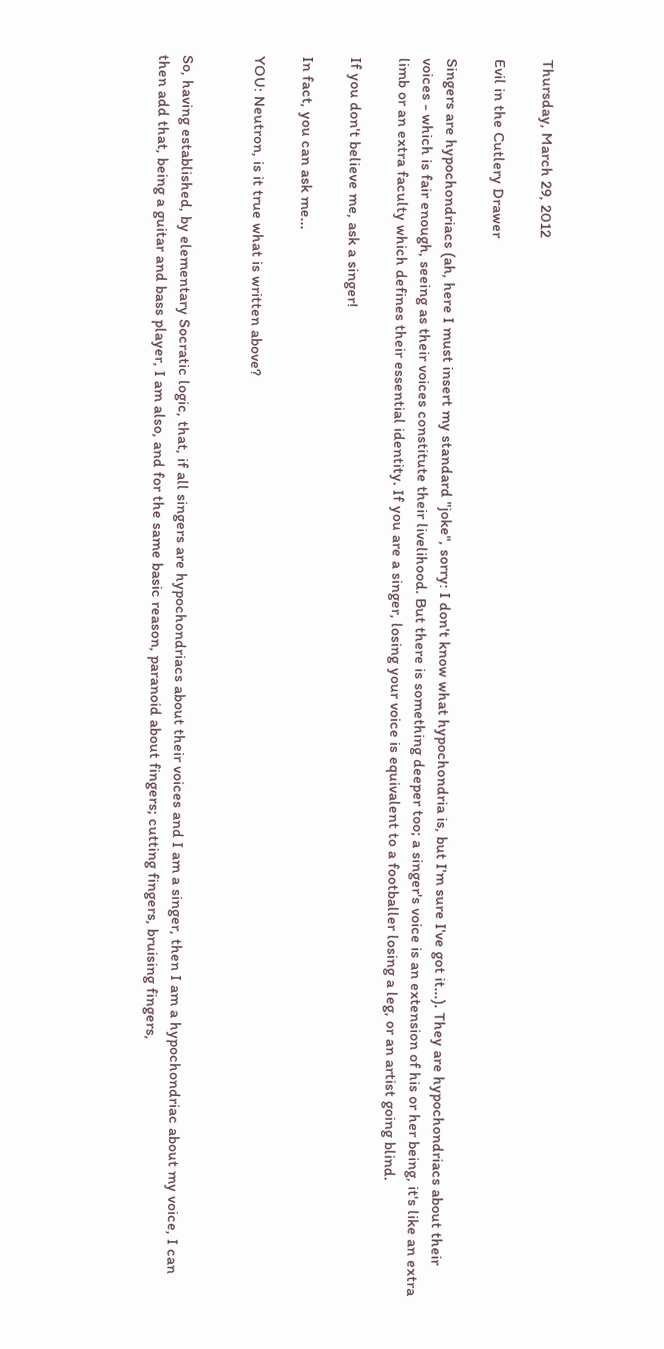Thursday, March 29, 2012

Evil in the Cutlery Drawer

Singers are hypochondriacs (ah, here I must insert my standard "joke", sorry: I don't know what hypochondria is, but I'm sure I've got it...). They are hypochondriacs about their voices - which is fair enough, seeing as their voices constitute their livelihood. But there is something deeper too; a singer's voice is an extension of his or her being, it's like an extra limb or an extra faculty which defines their essential identity. If you are a singer, losing your voice is equivalent to a footballer losing a leg, or an artist going blind.

If you don't believe me, ask a singer!

In fact, you can ask me...

YOU: Neutron, is it true what is written above?


So, having established, by elementary Socratic logic, that, if all singers are hypochondriacs about their voices and I am a singer, then I am a hypochondriac about my voice, I can then add that, being a guitar and bass player, I am also, and for the same basic reason, paranoid about fingers; cutting fingers, bruising fingers,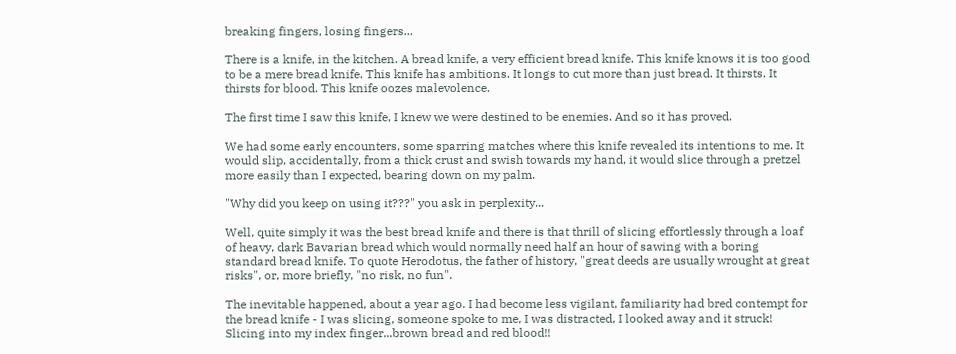breaking fingers, losing fingers...

There is a knife, in the kitchen. A bread knife, a very efficient bread knife. This knife knows it is too good to be a mere bread knife. This knife has ambitions. It longs to cut more than just bread. It thirsts. It thirsts for blood. This knife oozes malevolence.

The first time I saw this knife, I knew we were destined to be enemies. And so it has proved.

We had some early encounters, some sparring matches where this knife revealed its intentions to me. It would slip, accidentally, from a thick crust and swish towards my hand, it would slice through a pretzel more easily than I expected, bearing down on my palm.

"Why did you keep on using it???" you ask in perplexity...

Well, quite simply it was the best bread knife and there is that thrill of slicing effortlessly through a loaf of heavy, dark Bavarian bread which would normally need half an hour of sawing with a boring standard bread knife. To quote Herodotus, the father of history, "great deeds are usually wrought at great risks", or, more briefly, "no risk, no fun".

The inevitable happened, about a year ago. I had become less vigilant, familiarity had bred contempt for the bread knife - I was slicing, someone spoke to me, I was distracted, I looked away and it struck! Slicing into my index finger...brown bread and red blood!!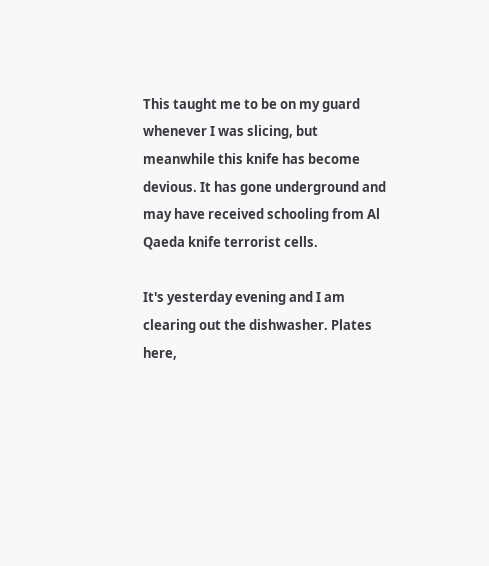This taught me to be on my guard whenever I was slicing, but meanwhile this knife has become devious. It has gone underground and may have received schooling from Al Qaeda knife terrorist cells.

It's yesterday evening and I am clearing out the dishwasher. Plates here,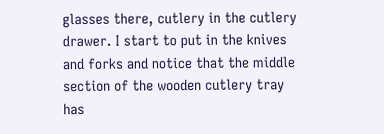glasses there, cutlery in the cutlery drawer. I start to put in the knives and forks and notice that the middle section of the wooden cutlery tray has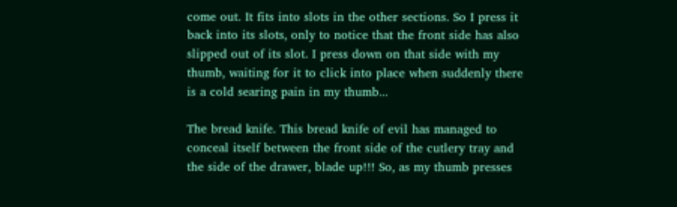come out. It fits into slots in the other sections. So I press it back into its slots, only to notice that the front side has also slipped out of its slot. I press down on that side with my thumb, waiting for it to click into place when suddenly there is a cold searing pain in my thumb...

The bread knife. This bread knife of evil has managed to conceal itself between the front side of the cutlery tray and the side of the drawer, blade up!!! So, as my thumb presses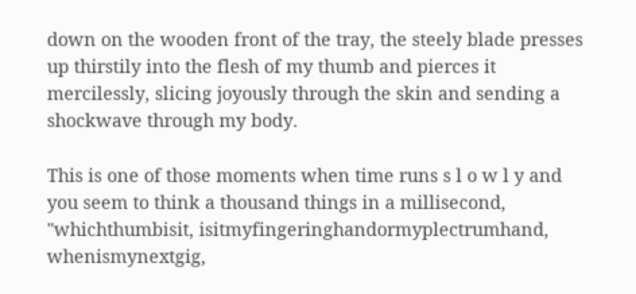down on the wooden front of the tray, the steely blade presses up thirstily into the flesh of my thumb and pierces it mercilessly, slicing joyously through the skin and sending a shockwave through my body.

This is one of those moments when time runs s l o w l y and you seem to think a thousand things in a millisecond, "whichthumbisit, isitmyfingeringhandormyplectrumhand, whenismynextgig,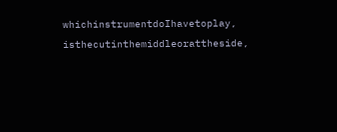whichinstrumentdoIhavetoplay, isthecutinthemiddleorattheside,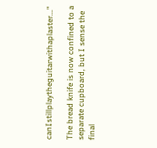canIstillplaytheguitarwithaplaster..."

The bread knife is now confined to a separate cupboard, but I sense the final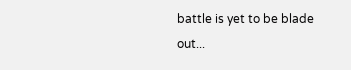battle is yet to be blade out...